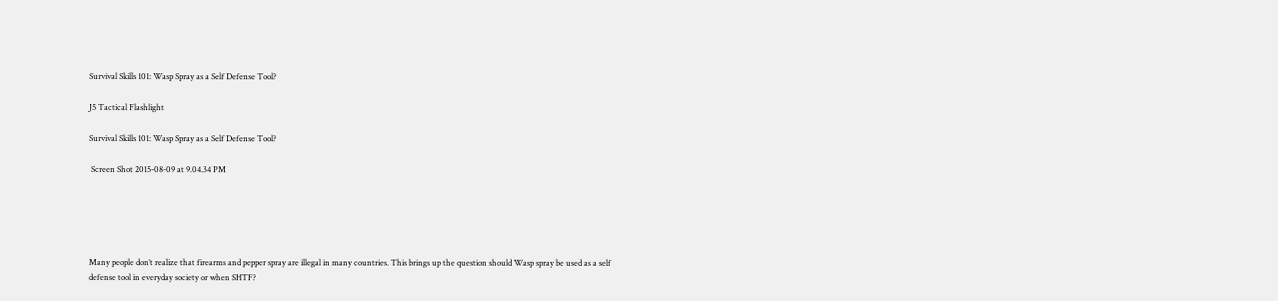Survival Skills 101: Wasp Spray as a Self Defense Tool?

J5 Tactical Flashlight

Survival Skills 101: Wasp Spray as a Self Defense Tool?

 Screen Shot 2015-08-09 at 9.04.34 PM





Many people don’t realize that firearms and pepper spray are illegal in many countries. This brings up the question should Wasp spray be used as a self defense tool in everyday society or when SHTF?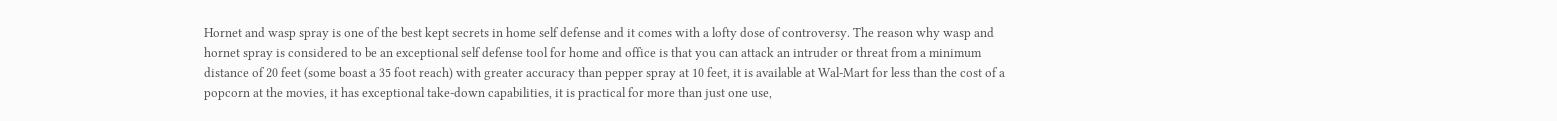Hornet and wasp spray is one of the best kept secrets in home self defense and it comes with a lofty dose of controversy. The reason why wasp and hornet spray is considered to be an exceptional self defense tool for home and office is that you can attack an intruder or threat from a minimum distance of 20 feet (some boast a 35 foot reach) with greater accuracy than pepper spray at 10 feet, it is available at Wal-Mart for less than the cost of a popcorn at the movies, it has exceptional take-down capabilities, it is practical for more than just one use,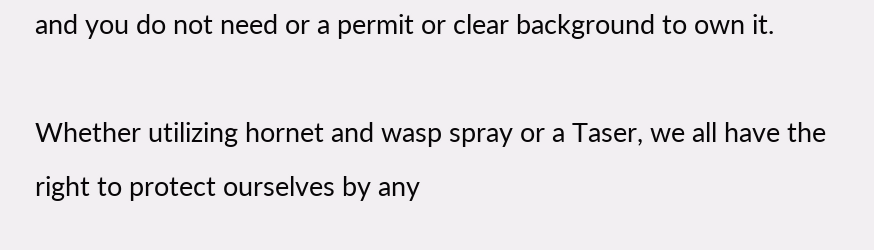and you do not need or a permit or clear background to own it.

Whether utilizing hornet and wasp spray or a Taser, we all have the right to protect ourselves by any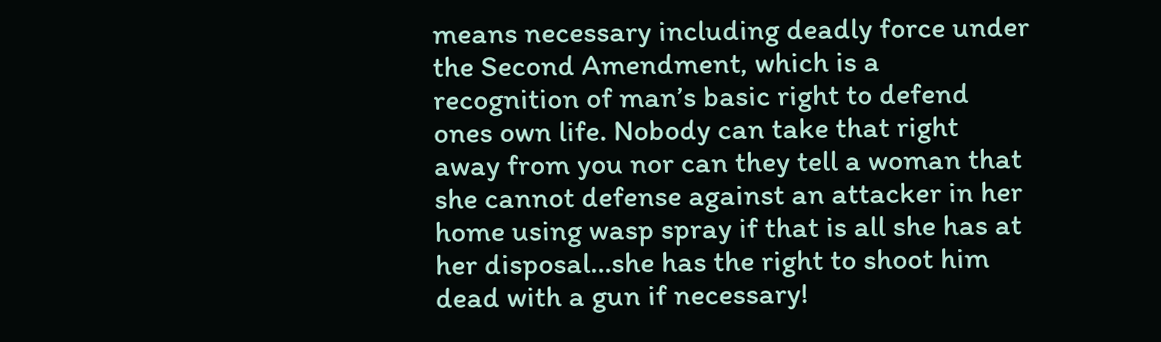means necessary including deadly force under the Second Amendment, which is a recognition of man’s basic right to defend ones own life. Nobody can take that right away from you nor can they tell a woman that she cannot defense against an attacker in her home using wasp spray if that is all she has at her disposal…she has the right to shoot him dead with a gun if necessary!